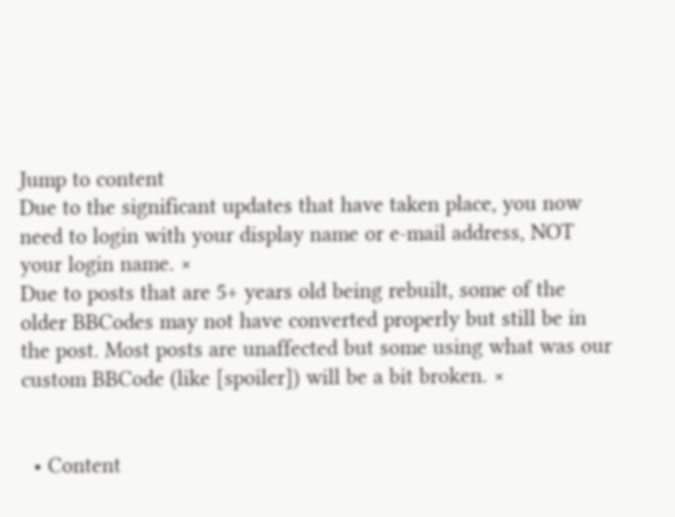Jump to content
Due to the significant updates that have taken place, you now need to login with your display name or e-mail address, NOT your login name. ×
Due to posts that are 5+ years old being rebuilt, some of the older BBCodes may not have converted properly but still be in the post. Most posts are unaffected but some using what was our custom BBCode (like [spoiler]) will be a bit broken. ×


  • Content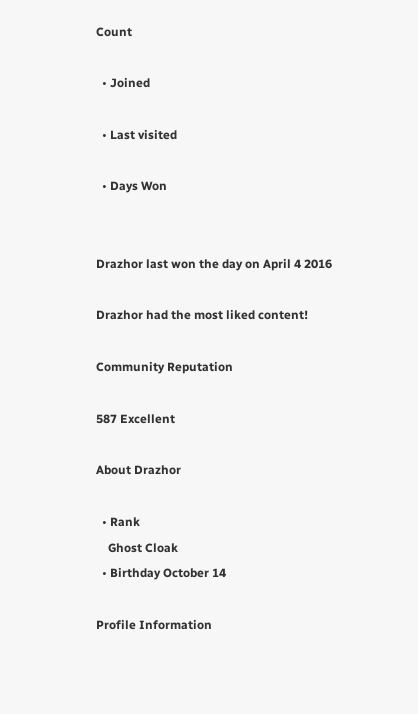Count

  • Joined

  • Last visited

  • Days Won


Drazhor last won the day on April 4 2016

Drazhor had the most liked content!

Community Reputation

587 Excellent

About Drazhor

  • Rank
    Ghost Cloak
  • Birthday October 14

Profile Information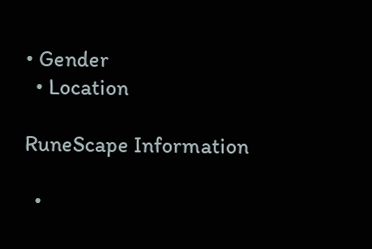• Gender
  • Location

RuneScape Information

  •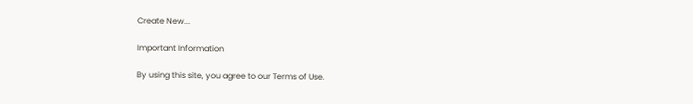Create New...

Important Information

By using this site, you agree to our Terms of Use.